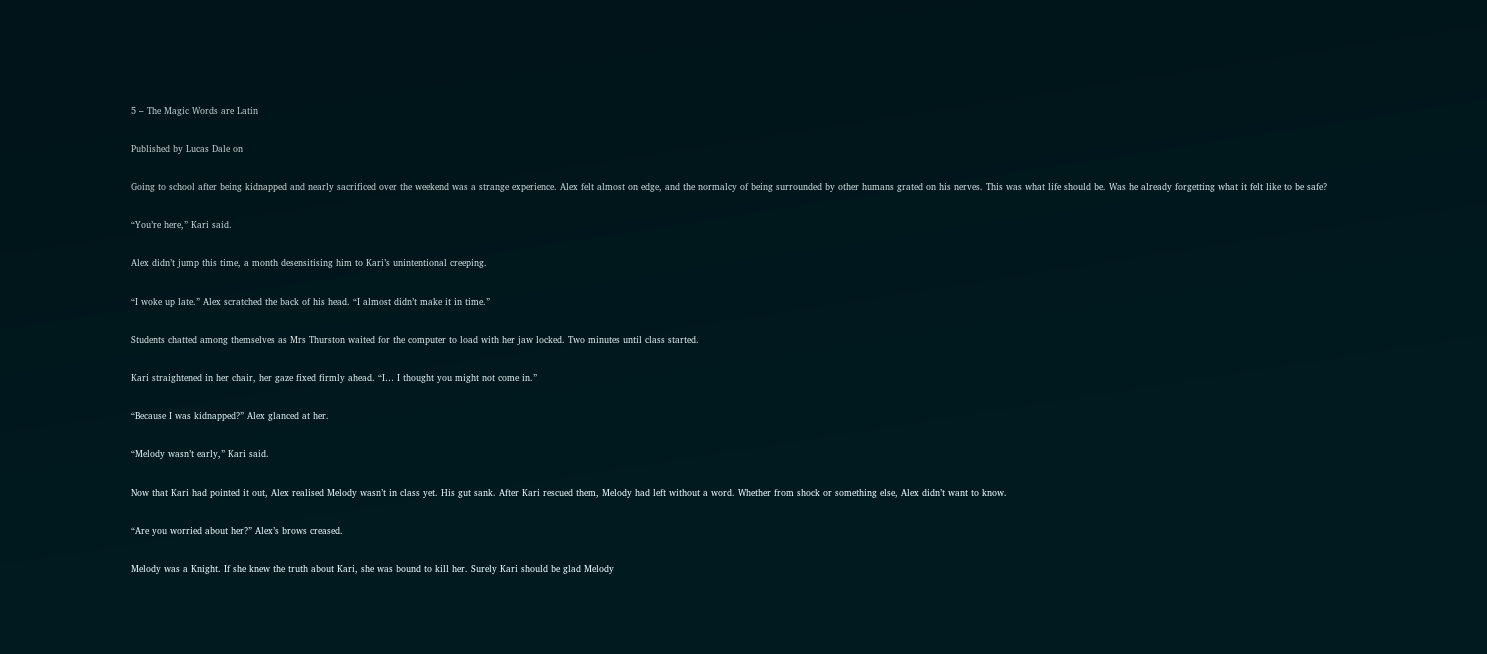5 – The Magic Words are Latin

Published by Lucas Dale on

Going to school after being kidnapped and nearly sacrificed over the weekend was a strange experience. Alex felt almost on edge, and the normalcy of being surrounded by other humans grated on his nerves. This was what life should be. Was he already forgetting what it felt like to be safe?

“You’re here,” Kari said.

Alex didn’t jump this time, a month desensitising him to Kari’s unintentional creeping.

“I woke up late.” Alex scratched the back of his head. “I almost didn’t make it in time.”

Students chatted among themselves as Mrs Thurston waited for the computer to load with her jaw locked. Two minutes until class started.

Kari straightened in her chair, her gaze fixed firmly ahead. “I… I thought you might not come in.”

“Because I was kidnapped?” Alex glanced at her.

“Melody wasn’t early,” Kari said.

Now that Kari had pointed it out, Alex realised Melody wasn’t in class yet. His gut sank. After Kari rescued them, Melody had left without a word. Whether from shock or something else, Alex didn’t want to know.

“Are you worried about her?” Alex’s brows creased.

Melody was a Knight. If she knew the truth about Kari, she was bound to kill her. Surely Kari should be glad Melody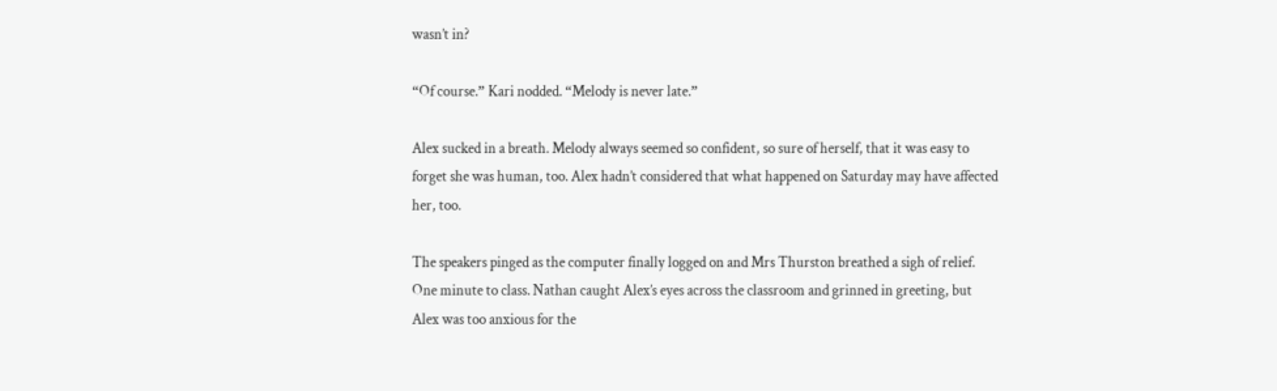wasn’t in?

“Of course.” Kari nodded. “Melody is never late.”

Alex sucked in a breath. Melody always seemed so confident, so sure of herself, that it was easy to forget she was human, too. Alex hadn’t considered that what happened on Saturday may have affected her, too.

The speakers pinged as the computer finally logged on and Mrs Thurston breathed a sigh of relief. One minute to class. Nathan caught Alex’s eyes across the classroom and grinned in greeting, but Alex was too anxious for the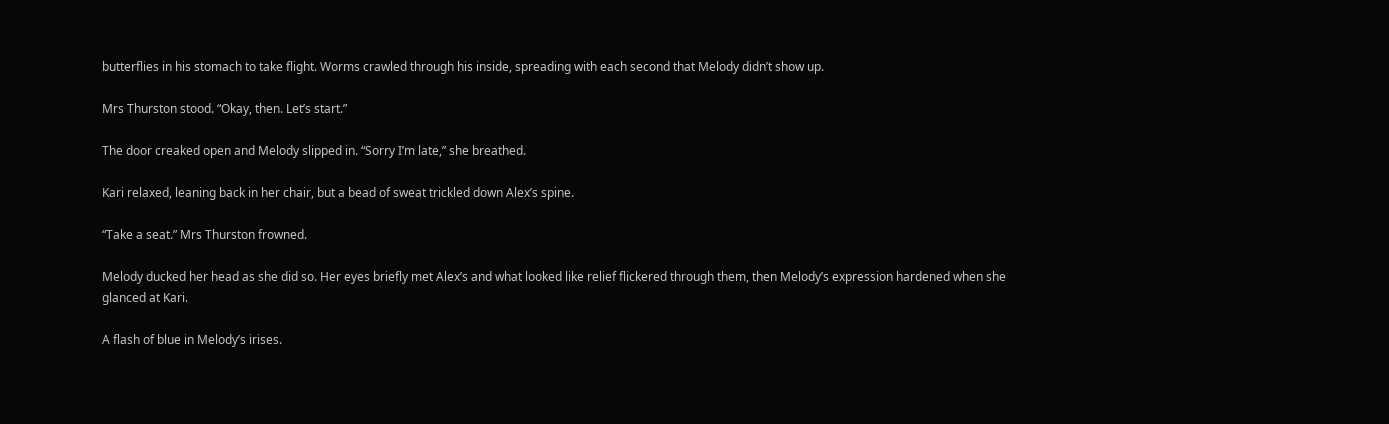butterflies in his stomach to take flight. Worms crawled through his inside, spreading with each second that Melody didn’t show up.

Mrs Thurston stood. “Okay, then. Let’s start.”

The door creaked open and Melody slipped in. “Sorry I’m late,” she breathed.

Kari relaxed, leaning back in her chair, but a bead of sweat trickled down Alex’s spine.

“Take a seat.” Mrs Thurston frowned.

Melody ducked her head as she did so. Her eyes briefly met Alex’s and what looked like relief flickered through them, then Melody’s expression hardened when she glanced at Kari.

A flash of blue in Melody’s irises.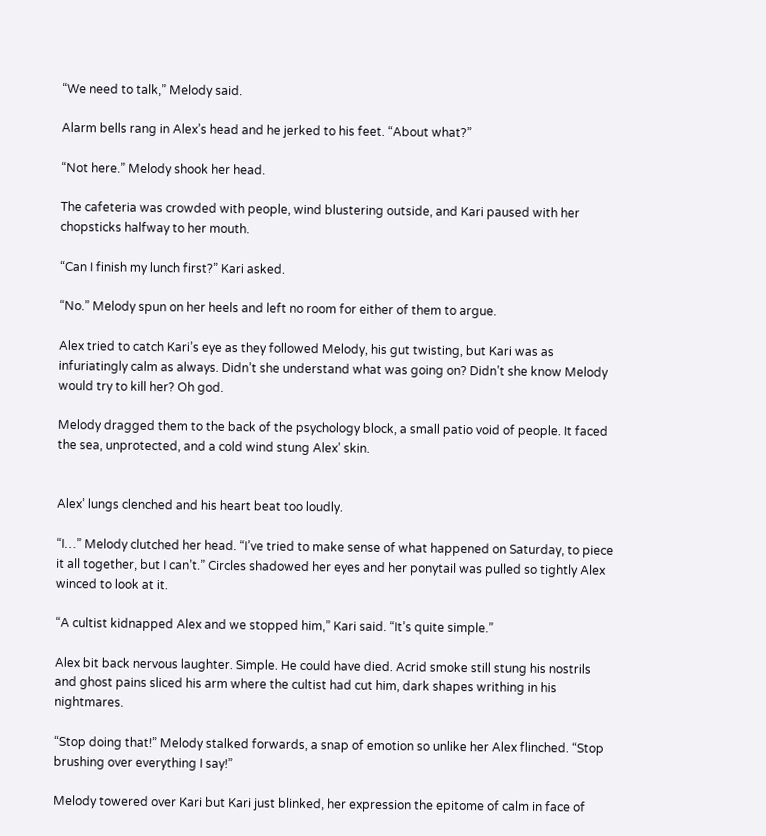“We need to talk,” Melody said.

Alarm bells rang in Alex’s head and he jerked to his feet. “About what?”

“Not here.” Melody shook her head.

The cafeteria was crowded with people, wind blustering outside, and Kari paused with her chopsticks halfway to her mouth.

“Can I finish my lunch first?” Kari asked.

“No.” Melody spun on her heels and left no room for either of them to argue.

Alex tried to catch Kari’s eye as they followed Melody, his gut twisting, but Kari was as infuriatingly calm as always. Didn’t she understand what was going on? Didn’t she know Melody would try to kill her? Oh god.

Melody dragged them to the back of the psychology block, a small patio void of people. It faced the sea, unprotected, and a cold wind stung Alex’ skin.


Alex’ lungs clenched and his heart beat too loudly.

“I…” Melody clutched her head. “I’ve tried to make sense of what happened on Saturday, to piece it all together, but I can’t.” Circles shadowed her eyes and her ponytail was pulled so tightly Alex winced to look at it.

“A cultist kidnapped Alex and we stopped him,” Kari said. “It’s quite simple.”

Alex bit back nervous laughter. Simple. He could have died. Acrid smoke still stung his nostrils and ghost pains sliced his arm where the cultist had cut him, dark shapes writhing in his nightmares.

“Stop doing that!” Melody stalked forwards, a snap of emotion so unlike her Alex flinched. “Stop brushing over everything I say!”

Melody towered over Kari but Kari just blinked, her expression the epitome of calm in face of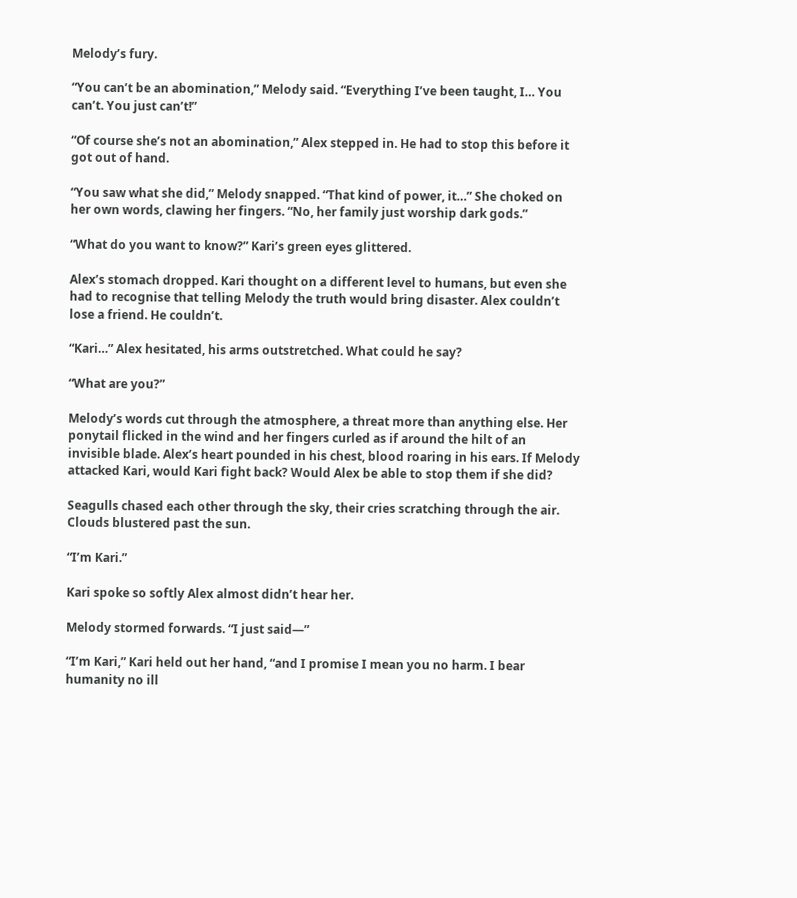Melody’s fury.

“You can’t be an abomination,” Melody said. “Everything I’ve been taught, I… You can’t. You just can’t!”

“Of course she’s not an abomination,” Alex stepped in. He had to stop this before it got out of hand.

“You saw what she did,” Melody snapped. “That kind of power, it…” She choked on her own words, clawing her fingers. “No, her family just worship dark gods.”

“What do you want to know?” Kari’s green eyes glittered.

Alex’s stomach dropped. Kari thought on a different level to humans, but even she had to recognise that telling Melody the truth would bring disaster. Alex couldn’t lose a friend. He couldn’t.

“Kari…” Alex hesitated, his arms outstretched. What could he say?

“What are you?”

Melody’s words cut through the atmosphere, a threat more than anything else. Her ponytail flicked in the wind and her fingers curled as if around the hilt of an invisible blade. Alex’s heart pounded in his chest, blood roaring in his ears. If Melody attacked Kari, would Kari fight back? Would Alex be able to stop them if she did?

Seagulls chased each other through the sky, their cries scratching through the air. Clouds blustered past the sun.

“I’m Kari.”

Kari spoke so softly Alex almost didn’t hear her.

Melody stormed forwards. “I just said—”

“I’m Kari,” Kari held out her hand, “and I promise I mean you no harm. I bear humanity no ill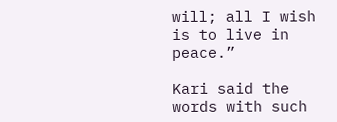will; all I wish is to live in peace.”

Kari said the words with such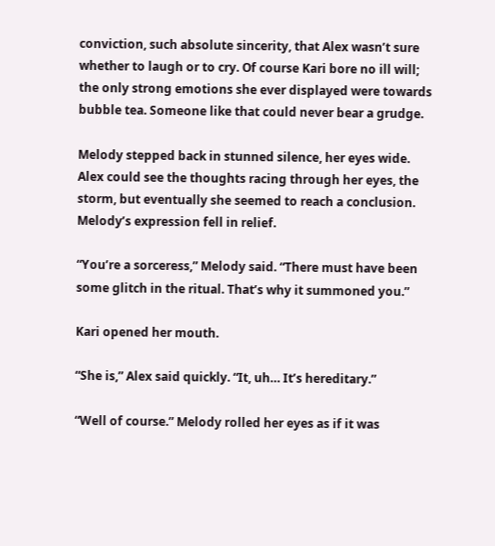conviction, such absolute sincerity, that Alex wasn’t sure whether to laugh or to cry. Of course Kari bore no ill will; the only strong emotions she ever displayed were towards bubble tea. Someone like that could never bear a grudge.

Melody stepped back in stunned silence, her eyes wide. Alex could see the thoughts racing through her eyes, the storm, but eventually she seemed to reach a conclusion. Melody’s expression fell in relief.

“You’re a sorceress,” Melody said. “There must have been some glitch in the ritual. That’s why it summoned you.”

Kari opened her mouth.

“She is,” Alex said quickly. “It, uh… It’s hereditary.”

“Well of course.” Melody rolled her eyes as if it was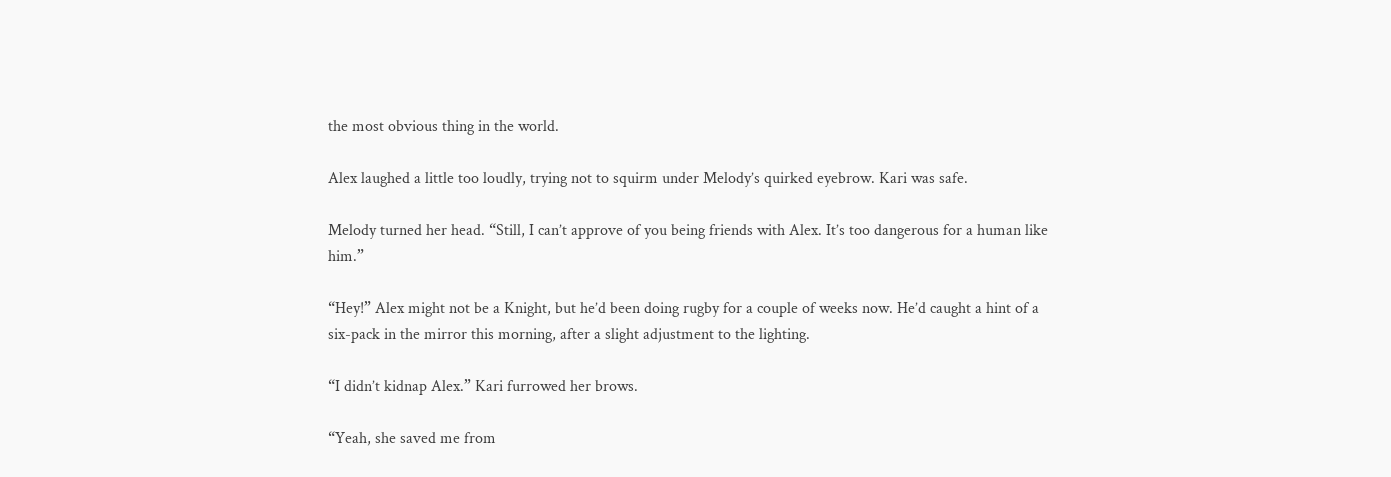the most obvious thing in the world.

Alex laughed a little too loudly, trying not to squirm under Melody’s quirked eyebrow. Kari was safe.

Melody turned her head. “Still, I can’t approve of you being friends with Alex. It’s too dangerous for a human like him.”

“Hey!” Alex might not be a Knight, but he’d been doing rugby for a couple of weeks now. He’d caught a hint of a six-pack in the mirror this morning, after a slight adjustment to the lighting.

“I didn’t kidnap Alex.” Kari furrowed her brows.

“Yeah, she saved me from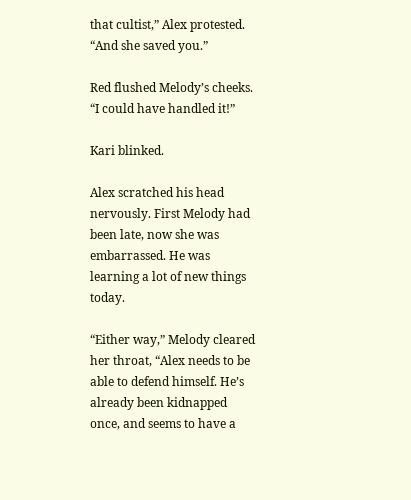that cultist,” Alex protested. “And she saved you.”

Red flushed Melody’s cheeks. “I could have handled it!”

Kari blinked.

Alex scratched his head nervously. First Melody had been late, now she was embarrassed. He was learning a lot of new things today.

“Either way,” Melody cleared her throat, “Alex needs to be able to defend himself. He’s already been kidnapped once, and seems to have a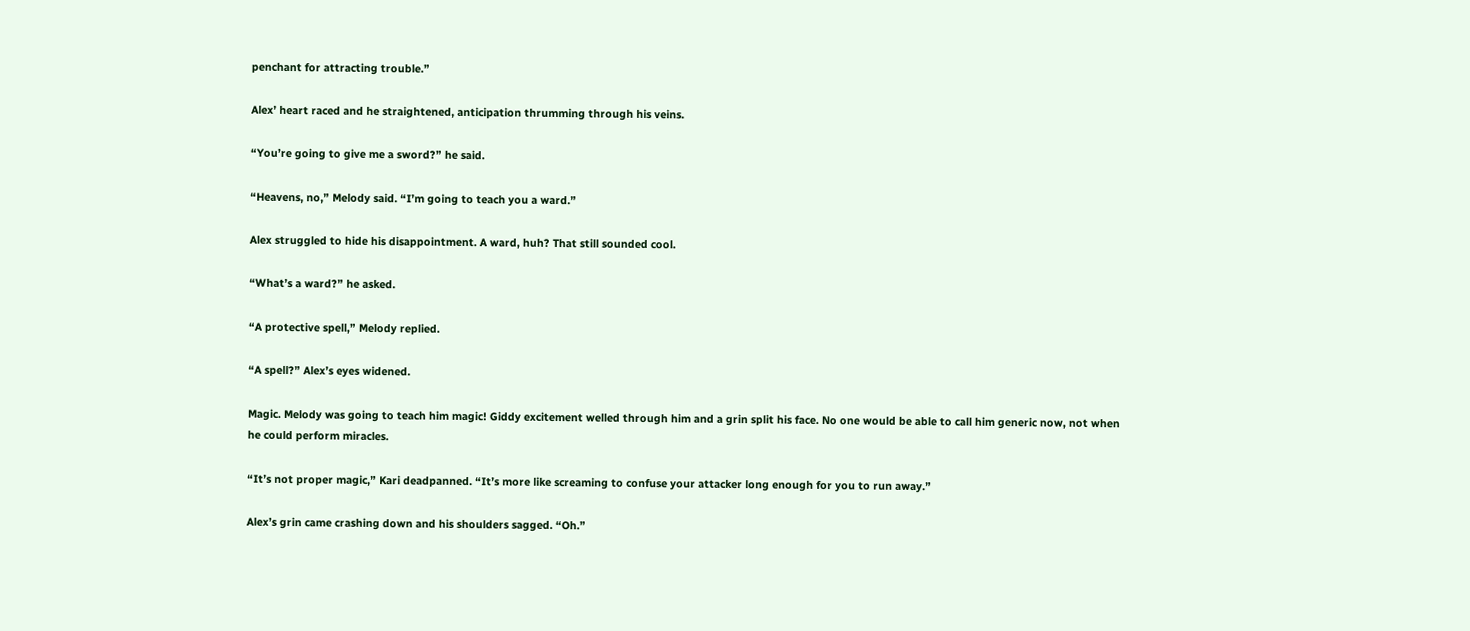penchant for attracting trouble.”

Alex’ heart raced and he straightened, anticipation thrumming through his veins.

“You’re going to give me a sword?” he said.

“Heavens, no,” Melody said. “I’m going to teach you a ward.”

Alex struggled to hide his disappointment. A ward, huh? That still sounded cool.

“What’s a ward?” he asked.

“A protective spell,” Melody replied.

“A spell?” Alex’s eyes widened.

Magic. Melody was going to teach him magic! Giddy excitement welled through him and a grin split his face. No one would be able to call him generic now, not when he could perform miracles.

“It’s not proper magic,” Kari deadpanned. “It’s more like screaming to confuse your attacker long enough for you to run away.”

Alex’s grin came crashing down and his shoulders sagged. “Oh.”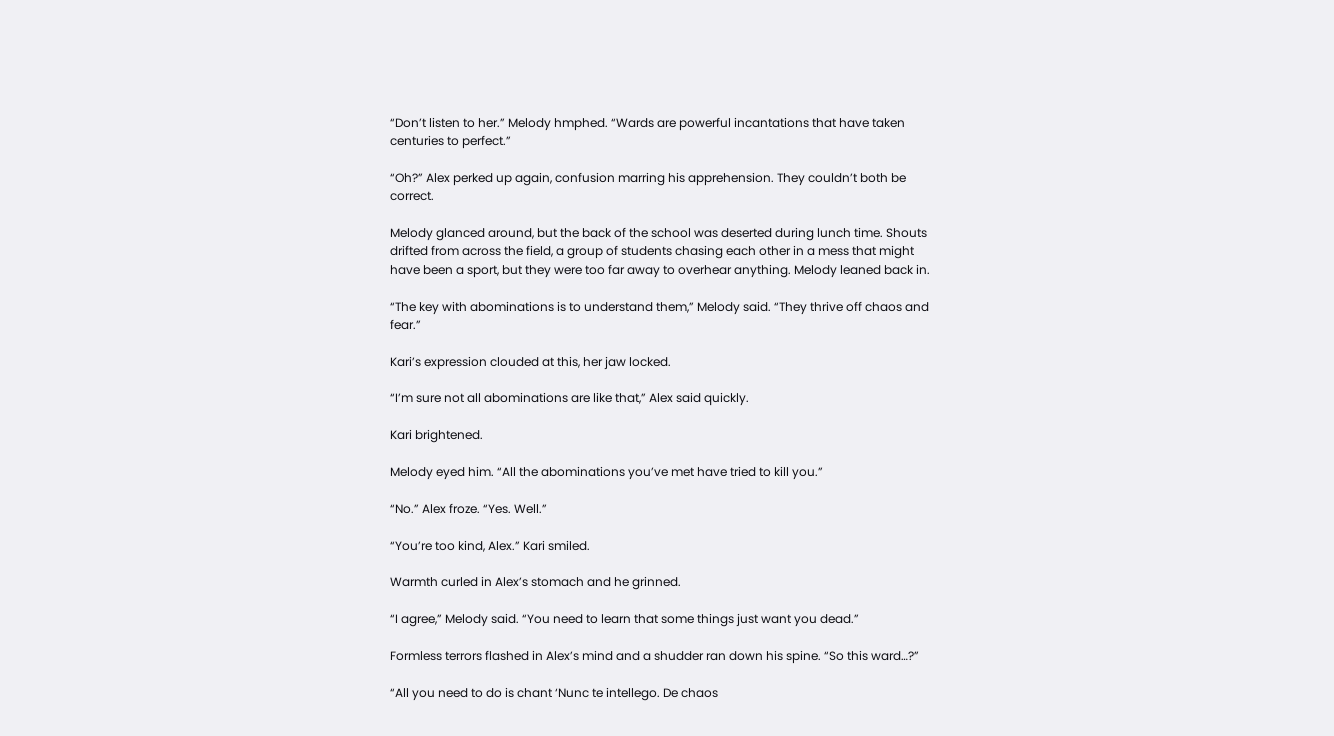“Don’t listen to her.” Melody hmphed. “Wards are powerful incantations that have taken centuries to perfect.”

“Oh?” Alex perked up again, confusion marring his apprehension. They couldn’t both be correct.

Melody glanced around, but the back of the school was deserted during lunch time. Shouts drifted from across the field, a group of students chasing each other in a mess that might have been a sport, but they were too far away to overhear anything. Melody leaned back in.

“The key with abominations is to understand them,” Melody said. “They thrive off chaos and fear.”

Kari’s expression clouded at this, her jaw locked.

“I’m sure not all abominations are like that,” Alex said quickly.

Kari brightened.

Melody eyed him. “All the abominations you’ve met have tried to kill you.”

“No.” Alex froze. “Yes. Well.”

“You’re too kind, Alex.” Kari smiled.

Warmth curled in Alex’s stomach and he grinned.

“I agree,” Melody said. “You need to learn that some things just want you dead.”

Formless terrors flashed in Alex’s mind and a shudder ran down his spine. “So this ward…?”

“All you need to do is chant ‘Nunc te intellego. De chaos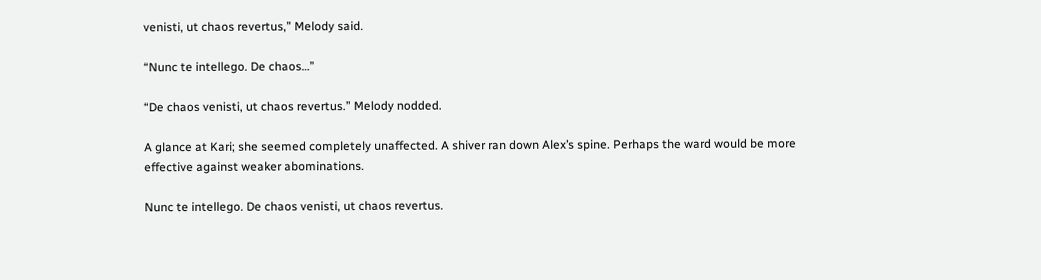venisti, ut chaos revertus,” Melody said.

“Nunc te intellego. De chaos…”

“De chaos venisti, ut chaos revertus.” Melody nodded.

A glance at Kari; she seemed completely unaffected. A shiver ran down Alex’s spine. Perhaps the ward would be more effective against weaker abominations.

Nunc te intellego. De chaos venisti, ut chaos revertus.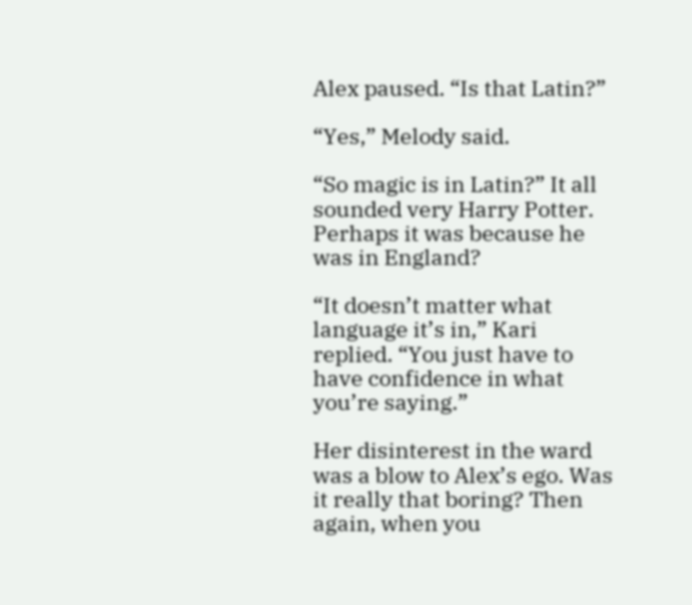Alex paused. “Is that Latin?”

“Yes,” Melody said.

“So magic is in Latin?” It all sounded very Harry Potter. Perhaps it was because he was in England?

“It doesn’t matter what language it’s in,” Kari replied. “You just have to have confidence in what you’re saying.”

Her disinterest in the ward was a blow to Alex’s ego. Was it really that boring? Then again, when you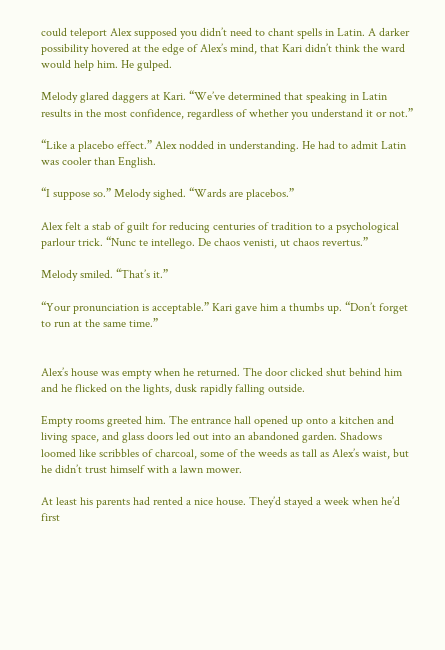could teleport Alex supposed you didn’t need to chant spells in Latin. A darker possibility hovered at the edge of Alex’s mind, that Kari didn’t think the ward would help him. He gulped.

Melody glared daggers at Kari. “We’ve determined that speaking in Latin results in the most confidence, regardless of whether you understand it or not.”

“Like a placebo effect.” Alex nodded in understanding. He had to admit Latin was cooler than English.

“I suppose so.” Melody sighed. “Wards are placebos.”

Alex felt a stab of guilt for reducing centuries of tradition to a psychological parlour trick. “Nunc te intellego. De chaos venisti, ut chaos revertus.”

Melody smiled. “That’s it.”

“Your pronunciation is acceptable.” Kari gave him a thumbs up. “Don’t forget to run at the same time.”


Alex’s house was empty when he returned. The door clicked shut behind him and he flicked on the lights, dusk rapidly falling outside.

Empty rooms greeted him. The entrance hall opened up onto a kitchen and living space, and glass doors led out into an abandoned garden. Shadows loomed like scribbles of charcoal, some of the weeds as tall as Alex’s waist, but he didn’t trust himself with a lawn mower.

At least his parents had rented a nice house. They’d stayed a week when he’d first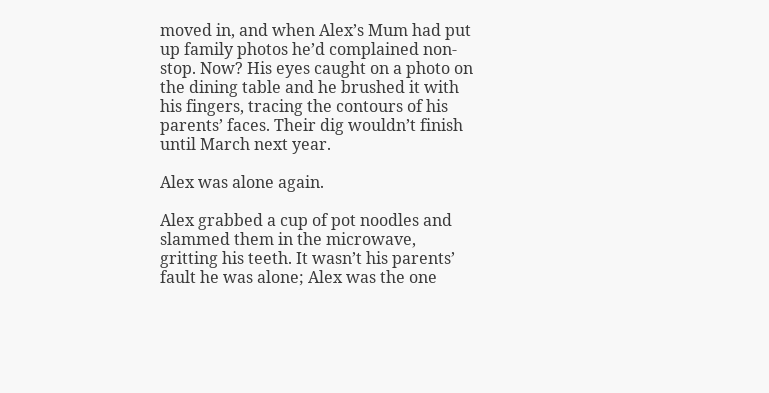moved in, and when Alex’s Mum had put up family photos he’d complained non-stop. Now? His eyes caught on a photo on the dining table and he brushed it with his fingers, tracing the contours of his parents’ faces. Their dig wouldn’t finish until March next year.

Alex was alone again.

Alex grabbed a cup of pot noodles and slammed them in the microwave, gritting his teeth. It wasn’t his parents’ fault he was alone; Alex was the one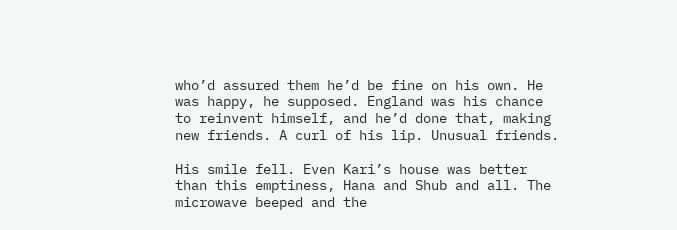who’d assured them he’d be fine on his own. He was happy, he supposed. England was his chance to reinvent himself, and he’d done that, making new friends. A curl of his lip. Unusual friends.

His smile fell. Even Kari’s house was better than this emptiness, Hana and Shub and all. The microwave beeped and the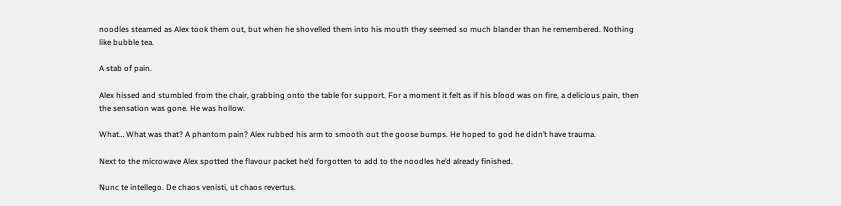noodles steamed as Alex took them out, but when he shovelled them into his mouth they seemed so much blander than he remembered. Nothing like bubble tea.

A stab of pain.

Alex hissed and stumbled from the chair, grabbing onto the table for support. For a moment it felt as if his blood was on fire, a delicious pain, then the sensation was gone. He was hollow.

What… What was that? A phantom pain? Alex rubbed his arm to smooth out the goose bumps. He hoped to god he didn’t have trauma.

Next to the microwave Alex spotted the flavour packet he’d forgotten to add to the noodles he’d already finished.

Nunc te intellego. De chaos venisti, ut chaos revertus.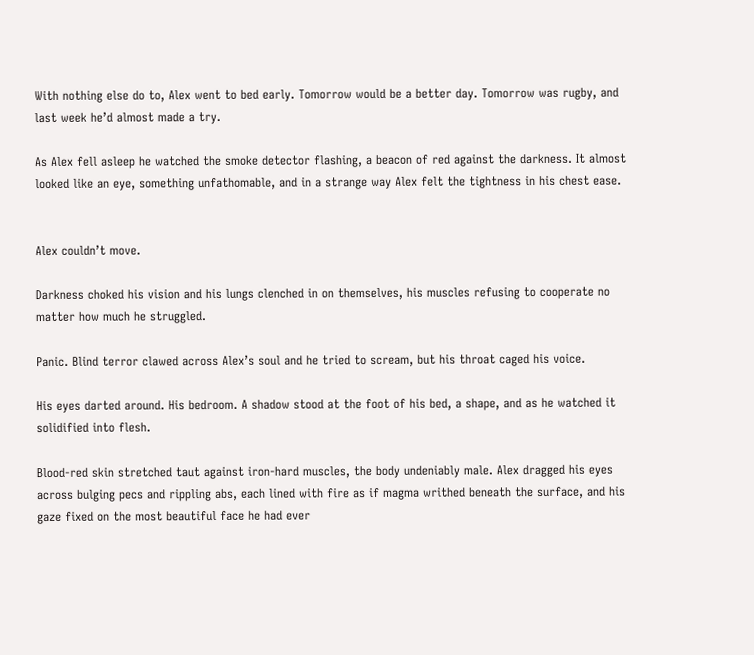With nothing else do to, Alex went to bed early. Tomorrow would be a better day. Tomorrow was rugby, and last week he’d almost made a try.

As Alex fell asleep he watched the smoke detector flashing, a beacon of red against the darkness. It almost looked like an eye, something unfathomable, and in a strange way Alex felt the tightness in his chest ease.


Alex couldn’t move.

Darkness choked his vision and his lungs clenched in on themselves, his muscles refusing to cooperate no matter how much he struggled.

Panic. Blind terror clawed across Alex’s soul and he tried to scream, but his throat caged his voice.

His eyes darted around. His bedroom. A shadow stood at the foot of his bed, a shape, and as he watched it solidified into flesh.

Blood-red skin stretched taut against iron-hard muscles, the body undeniably male. Alex dragged his eyes across bulging pecs and rippling abs, each lined with fire as if magma writhed beneath the surface, and his gaze fixed on the most beautiful face he had ever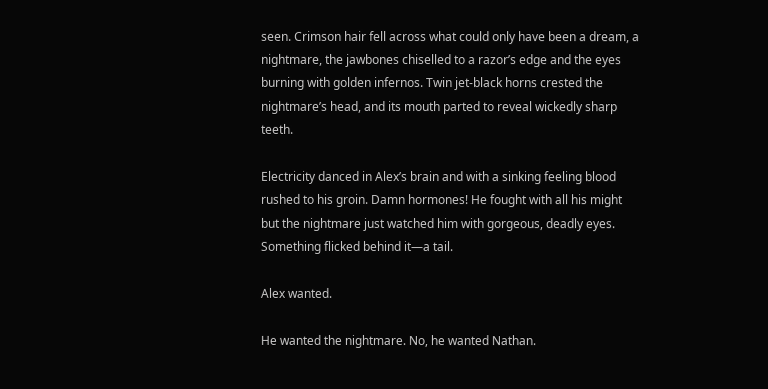seen. Crimson hair fell across what could only have been a dream, a nightmare, the jawbones chiselled to a razor’s edge and the eyes burning with golden infernos. Twin jet-black horns crested the nightmare’s head, and its mouth parted to reveal wickedly sharp teeth.

Electricity danced in Alex’s brain and with a sinking feeling blood rushed to his groin. Damn hormones! He fought with all his might but the nightmare just watched him with gorgeous, deadly eyes. Something flicked behind it—a tail.

Alex wanted.

He wanted the nightmare. No, he wanted Nathan.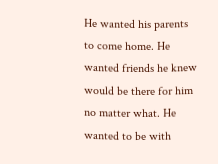He wanted his parents to come home. He wanted friends he knew would be there for him no matter what. He wanted to be with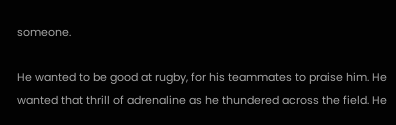someone.

He wanted to be good at rugby, for his teammates to praise him. He wanted that thrill of adrenaline as he thundered across the field. He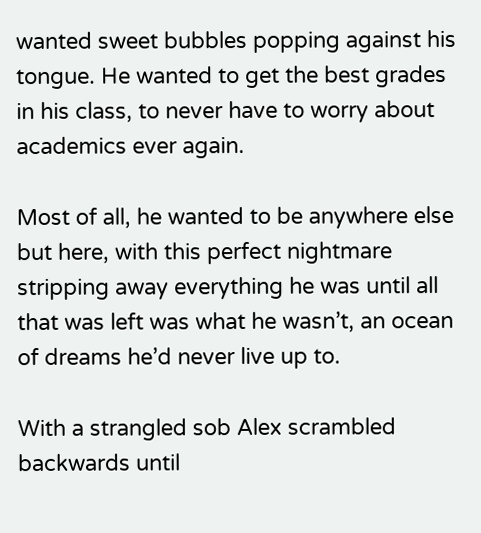wanted sweet bubbles popping against his tongue. He wanted to get the best grades in his class, to never have to worry about academics ever again.

Most of all, he wanted to be anywhere else but here, with this perfect nightmare stripping away everything he was until all that was left was what he wasn’t, an ocean of dreams he’d never live up to.

With a strangled sob Alex scrambled backwards until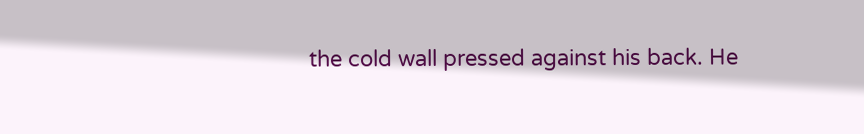the cold wall pressed against his back. He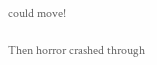could move!

Then horror crashed through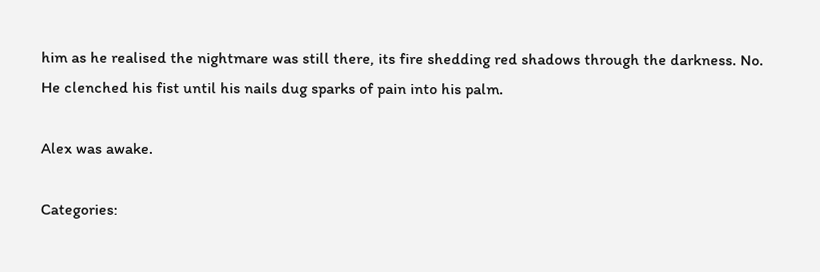him as he realised the nightmare was still there, its fire shedding red shadows through the darkness. No. He clenched his fist until his nails dug sparks of pain into his palm.

Alex was awake.

Categories: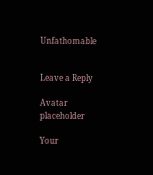Unfathomable


Leave a Reply

Avatar placeholder

Your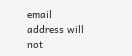email address will not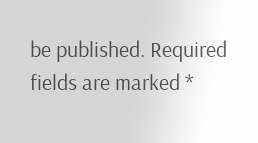be published. Required fields are marked *